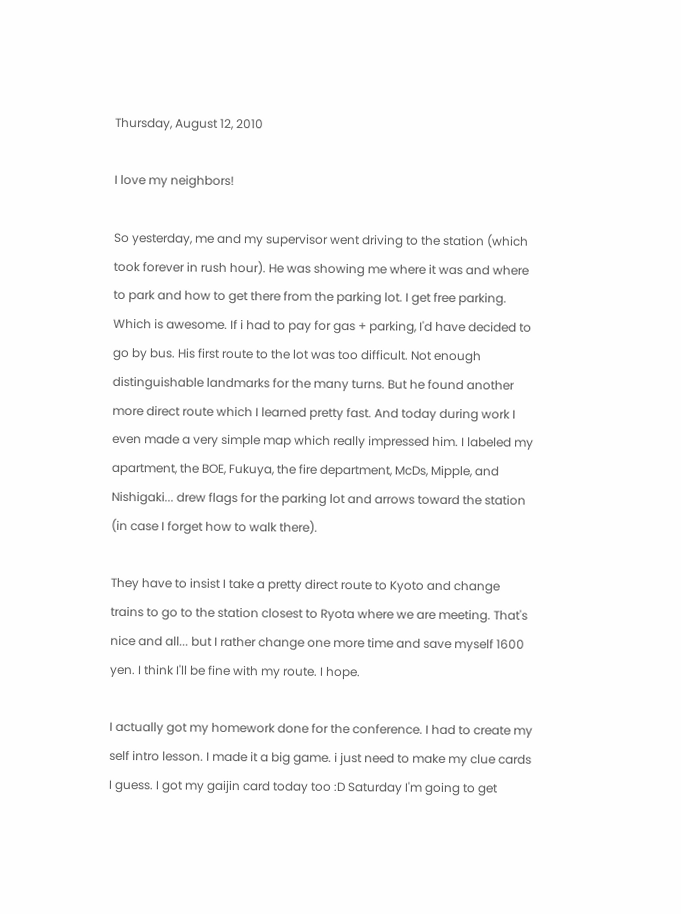Thursday, August 12, 2010

I love my neighbors!

So yesterday, me and my supervisor went driving to the station (which took forever in rush hour). He was showing me where it was and where to park and how to get there from the parking lot. I get free parking. Which is awesome. If i had to pay for gas + parking, I'd have decided to go by bus. His first route to the lot was too difficult. Not enough distinguishable landmarks for the many turns. But he found another more direct route which I learned pretty fast. And today during work I even made a very simple map which really impressed him. I labeled my apartment, the BOE, Fukuya, the fire department, McDs, Mipple, and Nishigaki... drew flags for the parking lot and arrows toward the station (in case I forget how to walk there).

They have to insist I take a pretty direct route to Kyoto and change trains to go to the station closest to Ryota where we are meeting. That's nice and all... but I rather change one more time and save myself 1600 yen. I think I'll be fine with my route. I hope.

I actually got my homework done for the conference. I had to create my self intro lesson. I made it a big game. i just need to make my clue cards I guess. I got my gaijin card today too :D Saturday I'm going to get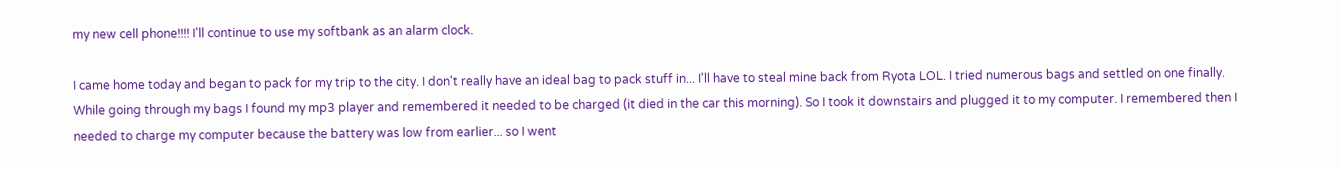my new cell phone!!!! I'll continue to use my softbank as an alarm clock.

I came home today and began to pack for my trip to the city. I don't really have an ideal bag to pack stuff in... I'll have to steal mine back from Ryota LOL. I tried numerous bags and settled on one finally. While going through my bags I found my mp3 player and remembered it needed to be charged (it died in the car this morning). So I took it downstairs and plugged it to my computer. I remembered then I needed to charge my computer because the battery was low from earlier... so I went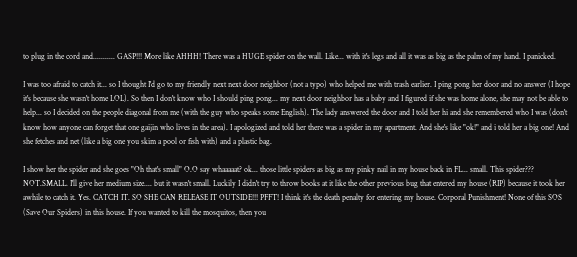to plug in the cord and........... GASP!!! More like AHHH! There was a HUGE spider on the wall. Like... with it's legs and all it was as big as the palm of my hand. I panicked.

I was too afraid to catch it... so I thought I'd go to my friendly next next door neighbor (not a typo) who helped me with trash earlier. I ping pong her door and no answer (I hope it's because she wasn't home LOL). So then I don't know who I should ping pong... my next door neighbor has a baby and I figured if she was home alone, she may not be able to help... so I decided on the people diagonal from me (with the guy who speaks some English). The lady answered the door and I told her hi and she remembered who I was (don't know how anyone can forget that one gaijin who lives in the area). I apologized and told her there was a spider in my apartment. And she's like "ok!" and i told her a big one! And she fetches and net (like a big one you skim a pool or fish with) and a plastic bag.

I show her the spider and she goes "Oh that's small" O.O say whaaaaat? ok... those little spiders as big as my pinky nail in my house back in FL... small. This spider??? NOT.SMALL. I'll give her medium size.... but it wasn't small. Luckily I didn't try to throw books at it like the other previous bug that entered my house (RIP) because it took her awhile to catch it. Yes. CATCH IT. SO SHE CAN RELEASE IT OUTSIDE!!! PFFT! I think it's the death penalty for entering my house. Corporal Punishment! None of this SOS (Save Our Spiders) in this house. If you wanted to kill the mosquitos, then you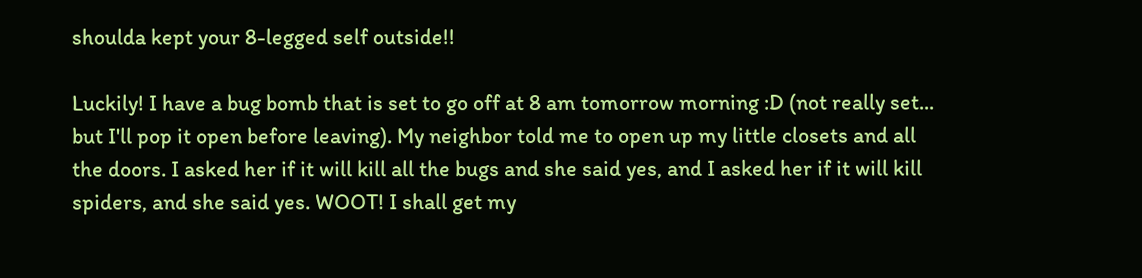shoulda kept your 8-legged self outside!!

Luckily! I have a bug bomb that is set to go off at 8 am tomorrow morning :D (not really set... but I'll pop it open before leaving). My neighbor told me to open up my little closets and all the doors. I asked her if it will kill all the bugs and she said yes, and I asked her if it will kill spiders, and she said yes. WOOT! I shall get my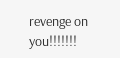revenge on you!!!!!!!